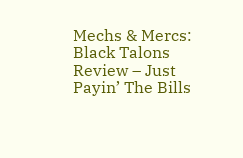Mechs & Mercs: Black Talons Review – Just Payin’ The Bills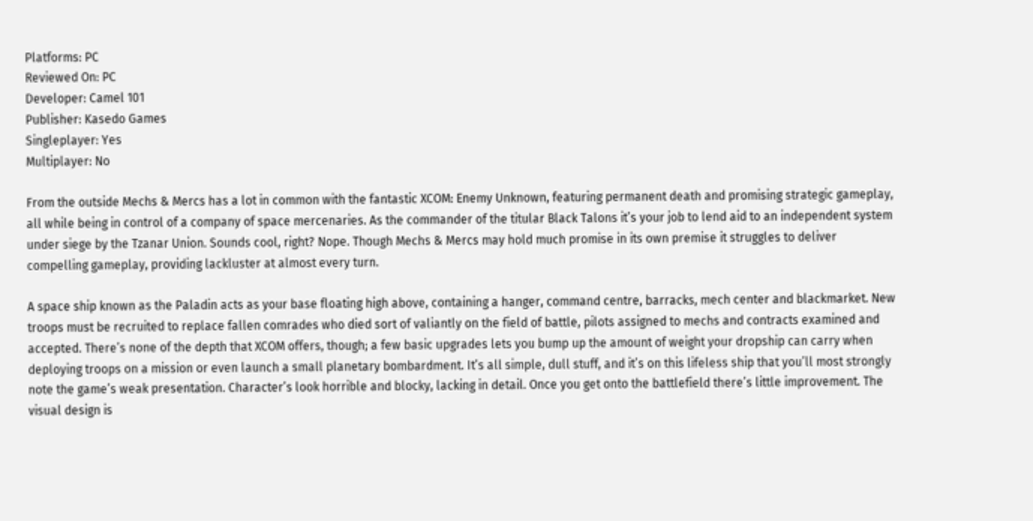Platforms: PC
Reviewed On: PC
Developer: Camel 101
Publisher: Kasedo Games
Singleplayer: Yes
Multiplayer: No

From the outside Mechs & Mercs has a lot in common with the fantastic XCOM: Enemy Unknown, featuring permanent death and promising strategic gameplay, all while being in control of a company of space mercenaries. As the commander of the titular Black Talons it’s your job to lend aid to an independent system under siege by the Tzanar Union. Sounds cool, right? Nope. Though Mechs & Mercs may hold much promise in its own premise it struggles to deliver compelling gameplay, providing lackluster at almost every turn.

A space ship known as the Paladin acts as your base floating high above, containing a hanger, command centre, barracks, mech center and blackmarket. New troops must be recruited to replace fallen comrades who died sort of valiantly on the field of battle, pilots assigned to mechs and contracts examined and accepted. There’s none of the depth that XCOM offers, though; a few basic upgrades lets you bump up the amount of weight your dropship can carry when deploying troops on a mission or even launch a small planetary bombardment. It’s all simple, dull stuff, and it’s on this lifeless ship that you’ll most strongly note the game’s weak presentation. Character’s look horrible and blocky, lacking in detail. Once you get onto the battlefield there’s little improvement. The visual design is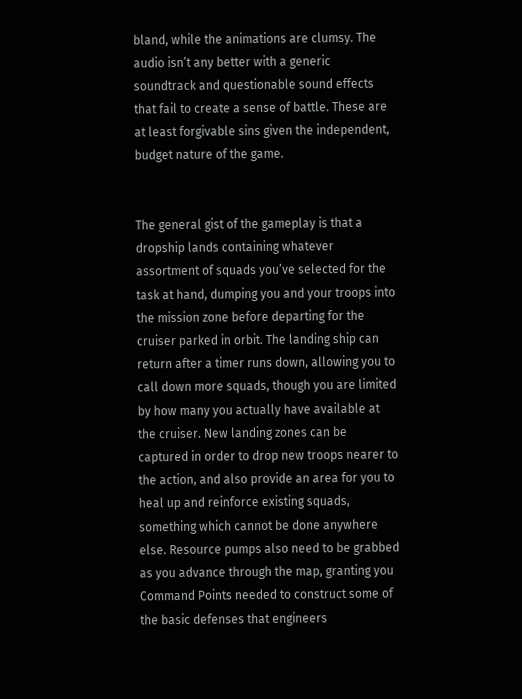bland, while the animations are clumsy. The audio isn’t any better with a generic soundtrack and questionable sound effects that fail to create a sense of battle. These are at least forgivable sins given the independent, budget nature of the game.


The general gist of the gameplay is that a dropship lands containing whatever assortment of squads you’ve selected for the task at hand, dumping you and your troops into the mission zone before departing for the cruiser parked in orbit. The landing ship can return after a timer runs down, allowing you to call down more squads, though you are limited by how many you actually have available at the cruiser. New landing zones can be captured in order to drop new troops nearer to the action, and also provide an area for you to heal up and reinforce existing squads, something which cannot be done anywhere else. Resource pumps also need to be grabbed as you advance through the map, granting you Command Points needed to construct some of the basic defenses that engineers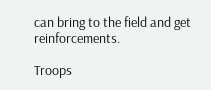can bring to the field and get reinforcements.

Troops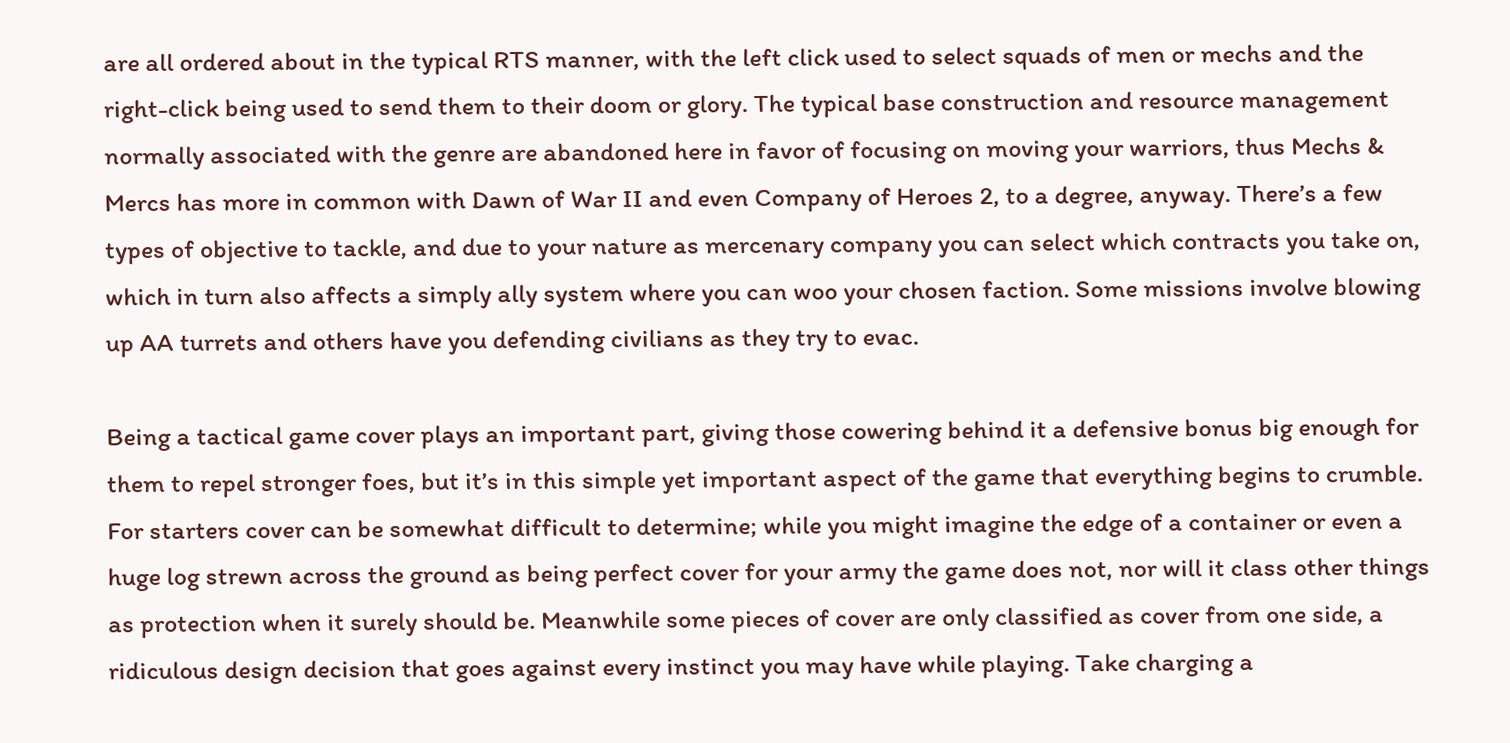are all ordered about in the typical RTS manner, with the left click used to select squads of men or mechs and the right-click being used to send them to their doom or glory. The typical base construction and resource management normally associated with the genre are abandoned here in favor of focusing on moving your warriors, thus Mechs & Mercs has more in common with Dawn of War II and even Company of Heroes 2, to a degree, anyway. There’s a few types of objective to tackle, and due to your nature as mercenary company you can select which contracts you take on, which in turn also affects a simply ally system where you can woo your chosen faction. Some missions involve blowing up AA turrets and others have you defending civilians as they try to evac.

Being a tactical game cover plays an important part, giving those cowering behind it a defensive bonus big enough for them to repel stronger foes, but it’s in this simple yet important aspect of the game that everything begins to crumble. For starters cover can be somewhat difficult to determine; while you might imagine the edge of a container or even a huge log strewn across the ground as being perfect cover for your army the game does not, nor will it class other things as protection when it surely should be. Meanwhile some pieces of cover are only classified as cover from one side, a ridiculous design decision that goes against every instinct you may have while playing. Take charging a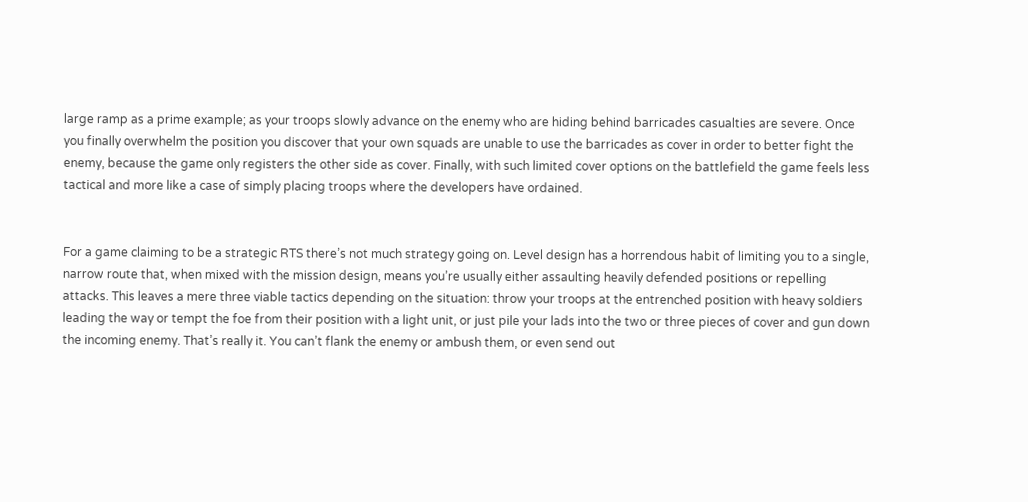large ramp as a prime example; as your troops slowly advance on the enemy who are hiding behind barricades casualties are severe. Once you finally overwhelm the position you discover that your own squads are unable to use the barricades as cover in order to better fight the enemy, because the game only registers the other side as cover. Finally, with such limited cover options on the battlefield the game feels less tactical and more like a case of simply placing troops where the developers have ordained.


For a game claiming to be a strategic RTS there’s not much strategy going on. Level design has a horrendous habit of limiting you to a single, narrow route that, when mixed with the mission design, means you’re usually either assaulting heavily defended positions or repelling attacks. This leaves a mere three viable tactics depending on the situation: throw your troops at the entrenched position with heavy soldiers leading the way or tempt the foe from their position with a light unit, or just pile your lads into the two or three pieces of cover and gun down the incoming enemy. That’s really it. You can’t flank the enemy or ambush them, or even send out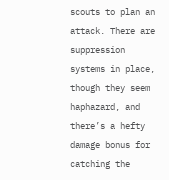scouts to plan an attack. There are suppression systems in place, though they seem haphazard, and there’s a hefty damage bonus for catching the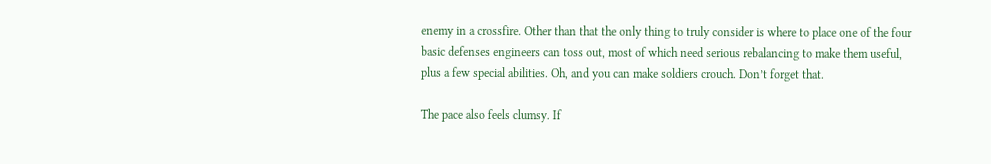enemy in a crossfire. Other than that the only thing to truly consider is where to place one of the four basic defenses engineers can toss out, most of which need serious rebalancing to make them useful, plus a few special abilities. Oh, and you can make soldiers crouch. Don’t forget that.

The pace also feels clumsy. If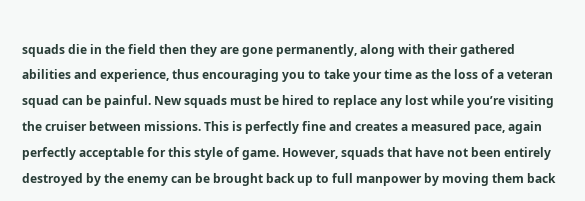squads die in the field then they are gone permanently, along with their gathered abilities and experience, thus encouraging you to take your time as the loss of a veteran squad can be painful. New squads must be hired to replace any lost while you’re visiting the cruiser between missions. This is perfectly fine and creates a measured pace, again perfectly acceptable for this style of game. However, squads that have not been entirely destroyed by the enemy can be brought back up to full manpower by moving them back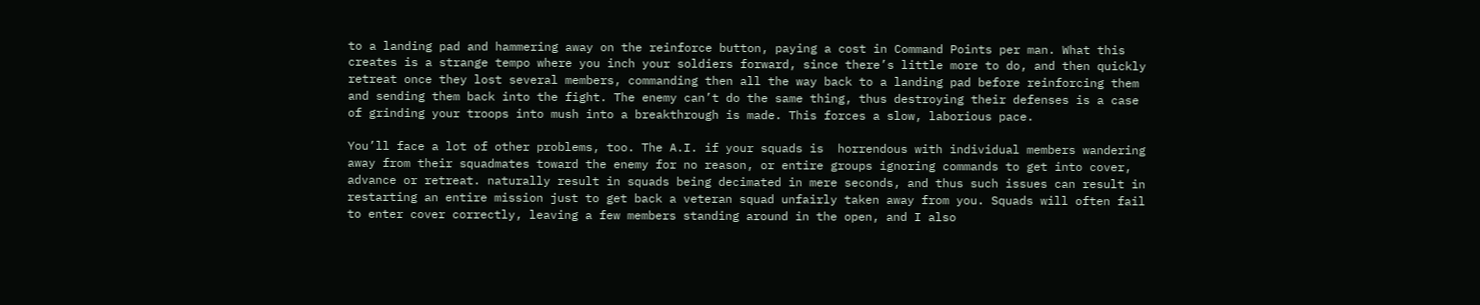to a landing pad and hammering away on the reinforce button, paying a cost in Command Points per man. What this creates is a strange tempo where you inch your soldiers forward, since there’s little more to do, and then quickly retreat once they lost several members, commanding then all the way back to a landing pad before reinforcing them and sending them back into the fight. The enemy can’t do the same thing, thus destroying their defenses is a case of grinding your troops into mush into a breakthrough is made. This forces a slow, laborious pace.

You’ll face a lot of other problems, too. The A.I. if your squads is  horrendous with individual members wandering away from their squadmates toward the enemy for no reason, or entire groups ignoring commands to get into cover, advance or retreat. naturally result in squads being decimated in mere seconds, and thus such issues can result in restarting an entire mission just to get back a veteran squad unfairly taken away from you. Squads will often fail to enter cover correctly, leaving a few members standing around in the open, and I also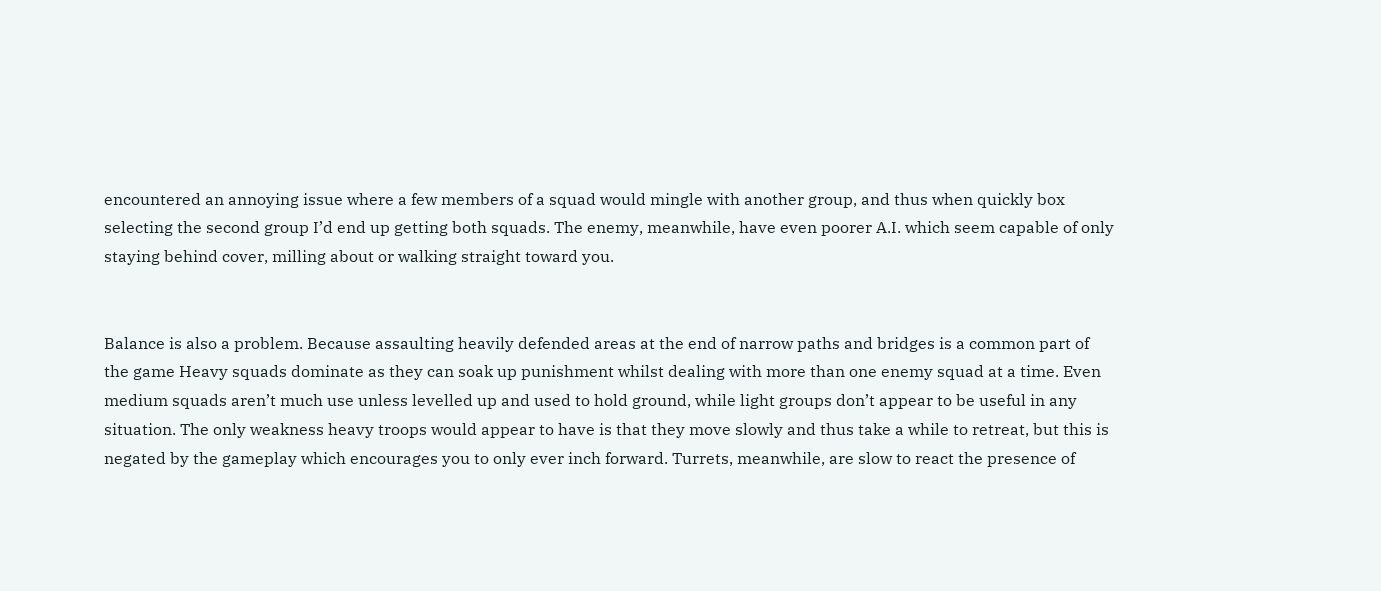encountered an annoying issue where a few members of a squad would mingle with another group, and thus when quickly box selecting the second group I’d end up getting both squads. The enemy, meanwhile, have even poorer A.I. which seem capable of only staying behind cover, milling about or walking straight toward you.


Balance is also a problem. Because assaulting heavily defended areas at the end of narrow paths and bridges is a common part of the game Heavy squads dominate as they can soak up punishment whilst dealing with more than one enemy squad at a time. Even medium squads aren’t much use unless levelled up and used to hold ground, while light groups don’t appear to be useful in any situation. The only weakness heavy troops would appear to have is that they move slowly and thus take a while to retreat, but this is negated by the gameplay which encourages you to only ever inch forward. Turrets, meanwhile, are slow to react the presence of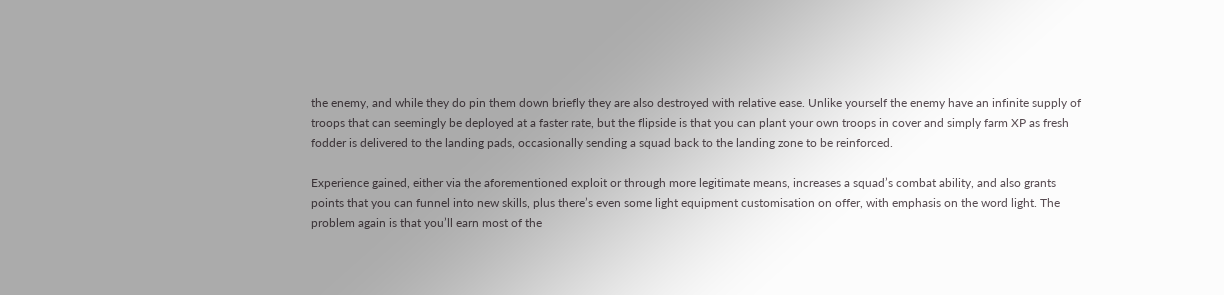the enemy, and while they do pin them down briefly they are also destroyed with relative ease. Unlike yourself the enemy have an infinite supply of troops that can seemingly be deployed at a faster rate, but the flipside is that you can plant your own troops in cover and simply farm XP as fresh fodder is delivered to the landing pads, occasionally sending a squad back to the landing zone to be reinforced.

Experience gained, either via the aforementioned exploit or through more legitimate means, increases a squad’s combat ability, and also grants points that you can funnel into new skills, plus there’s even some light equipment customisation on offer, with emphasis on the word light. The problem again is that you’ll earn most of the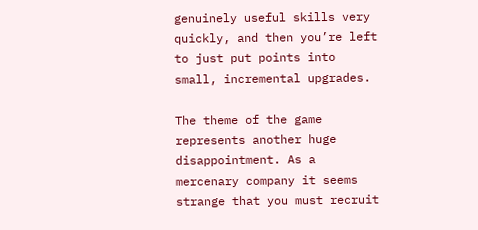genuinely useful skills very quickly, and then you’re left to just put points into small, incremental upgrades.

The theme of the game represents another huge disappointment. As a mercenary company it seems strange that you must recruit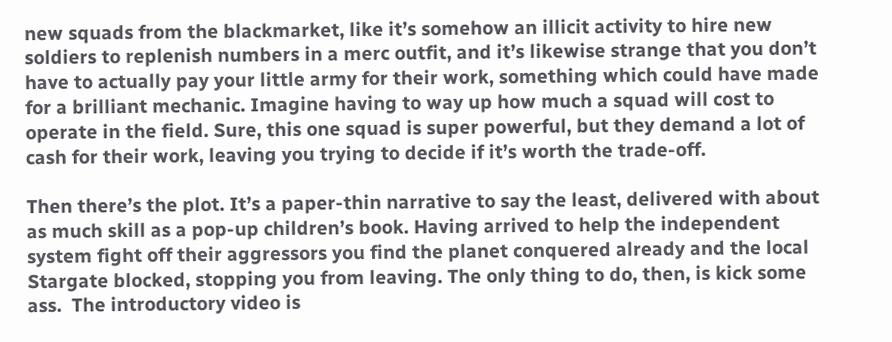new squads from the blackmarket, like it’s somehow an illicit activity to hire new soldiers to replenish numbers in a merc outfit, and it’s likewise strange that you don’t have to actually pay your little army for their work, something which could have made for a brilliant mechanic. Imagine having to way up how much a squad will cost to operate in the field. Sure, this one squad is super powerful, but they demand a lot of cash for their work, leaving you trying to decide if it’s worth the trade-off.

Then there’s the plot. It’s a paper-thin narrative to say the least, delivered with about as much skill as a pop-up children’s book. Having arrived to help the independent system fight off their aggressors you find the planet conquered already and the local Stargate blocked, stopping you from leaving. The only thing to do, then, is kick some ass.  The introductory video is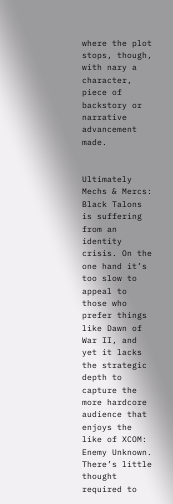where the plot stops, though, with nary a character, piece of backstory or narrative advancement made.


Ultimately Mechs & Mercs: Black Talons is suffering from an identity crisis. On the one hand it’s too slow to appeal to those who prefer things like Dawn of War II, and yet it lacks the strategic depth to capture the more hardcore audience that enjoys the like of XCOM: Enemy Unknown. There’s little thought required to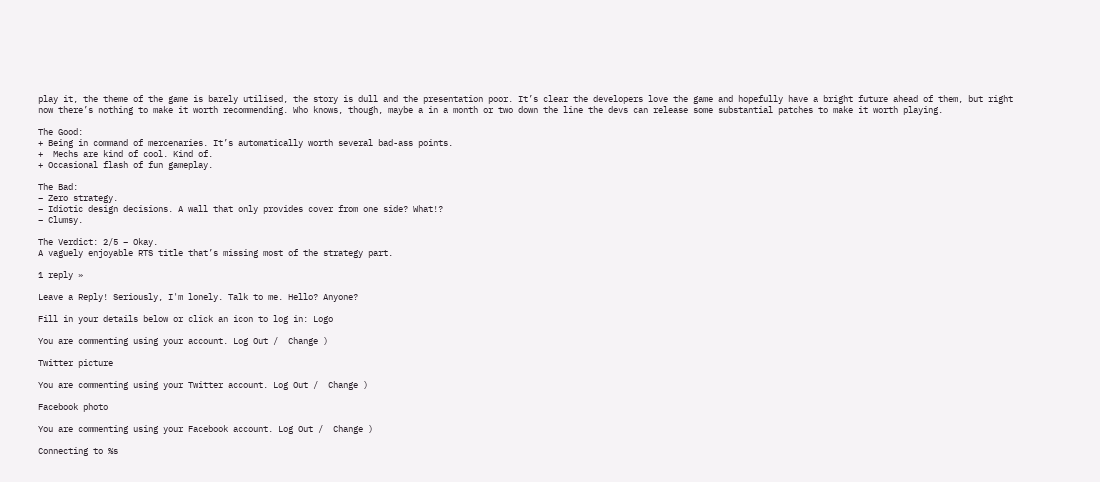play it, the theme of the game is barely utilised, the story is dull and the presentation poor. It’s clear the developers love the game and hopefully have a bright future ahead of them, but right now there’s nothing to make it worth recommending. Who knows, though, maybe a in a month or two down the line the devs can release some substantial patches to make it worth playing.

The Good:
+ Being in command of mercenaries. It’s automatically worth several bad-ass points.
+  Mechs are kind of cool. Kind of.
+ Occasional flash of fun gameplay.

The Bad:
– Zero strategy.
– Idiotic design decisions. A wall that only provides cover from one side? What!?
– Clumsy.

The Verdict: 2/5 – Okay.
A vaguely enjoyable RTS title that’s missing most of the strategy part.

1 reply »

Leave a Reply! Seriously, I'm lonely. Talk to me. Hello? Anyone?

Fill in your details below or click an icon to log in: Logo

You are commenting using your account. Log Out /  Change )

Twitter picture

You are commenting using your Twitter account. Log Out /  Change )

Facebook photo

You are commenting using your Facebook account. Log Out /  Change )

Connecting to %s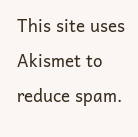This site uses Akismet to reduce spam.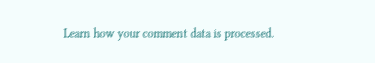Learn how your comment data is processed.